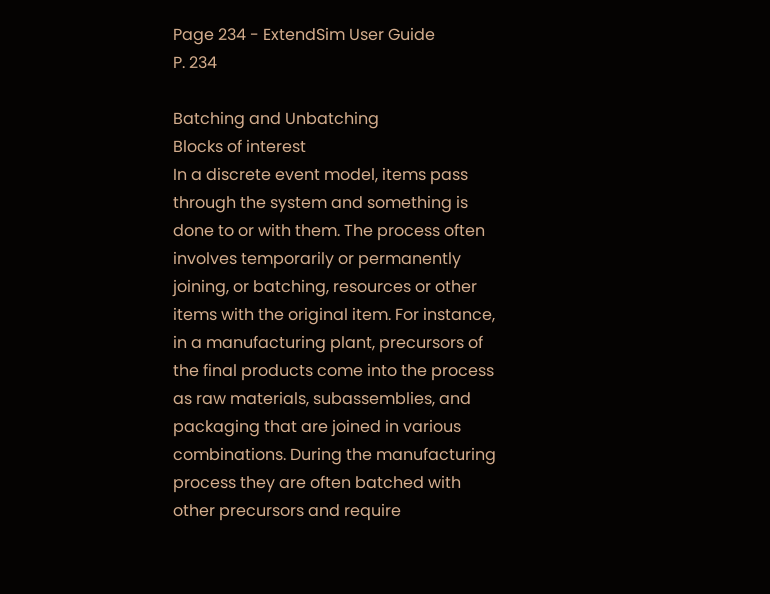Page 234 - ExtendSim User Guide
P. 234

Batching and Unbatching
Blocks of interest
In a discrete event model, items pass through the system and something is done to or with them. The process often involves temporarily or permanently joining, or batching, resources or other items with the original item. For instance, in a manufacturing plant, precursors of the final products come into the process as raw materials, subassemblies, and packaging that are joined in various combinations. During the manufacturing process they are often batched with other precursors and require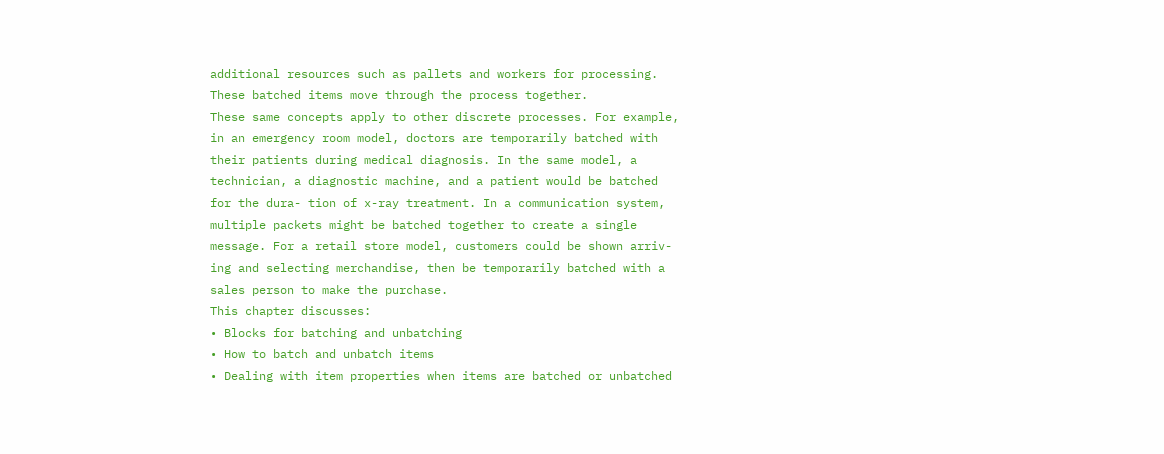additional resources such as pallets and workers for processing. These batched items move through the process together.
These same concepts apply to other discrete processes. For example, in an emergency room model, doctors are temporarily batched with their patients during medical diagnosis. In the same model, a technician, a diagnostic machine, and a patient would be batched for the dura- tion of x-ray treatment. In a communication system, multiple packets might be batched together to create a single message. For a retail store model, customers could be shown arriv- ing and selecting merchandise, then be temporarily batched with a sales person to make the purchase.
This chapter discusses:
• Blocks for batching and unbatching
• How to batch and unbatch items
• Dealing with item properties when items are batched or unbatched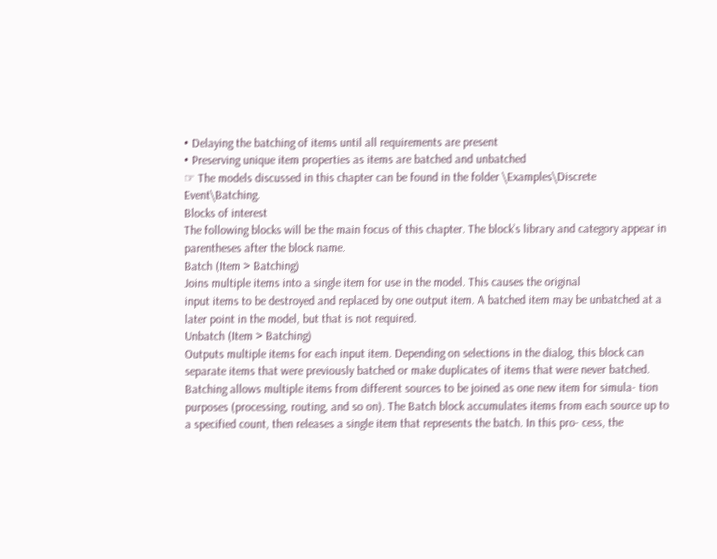• Delaying the batching of items until all requirements are present
• Preserving unique item properties as items are batched and unbatched
☞ The models discussed in this chapter can be found in the folder \Examples\Discrete Event\Batching.
Blocks of interest
The following blocks will be the main focus of this chapter. The block’s library and category appear in parentheses after the block name.
Batch (Item > Batching)
Joins multiple items into a single item for use in the model. This causes the original
input items to be destroyed and replaced by one output item. A batched item may be unbatched at a later point in the model, but that is not required.
Unbatch (Item > Batching)
Outputs multiple items for each input item. Depending on selections in the dialog, this block can separate items that were previously batched or make duplicates of items that were never batched.
Batching allows multiple items from different sources to be joined as one new item for simula- tion purposes (processing, routing, and so on). The Batch block accumulates items from each source up to a specified count, then releases a single item that represents the batch. In this pro- cess, the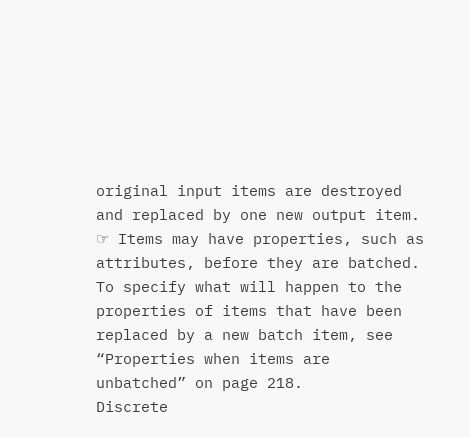original input items are destroyed and replaced by one new output item.
☞ Items may have properties, such as attributes, before they are batched. To specify what will happen to the properties of items that have been replaced by a new batch item, see “Properties when items are unbatched” on page 218.
Discrete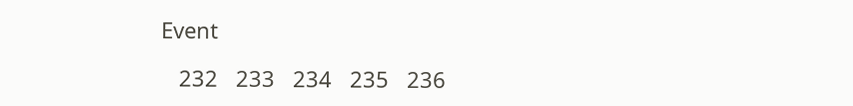Event

   232   233   234   235   236